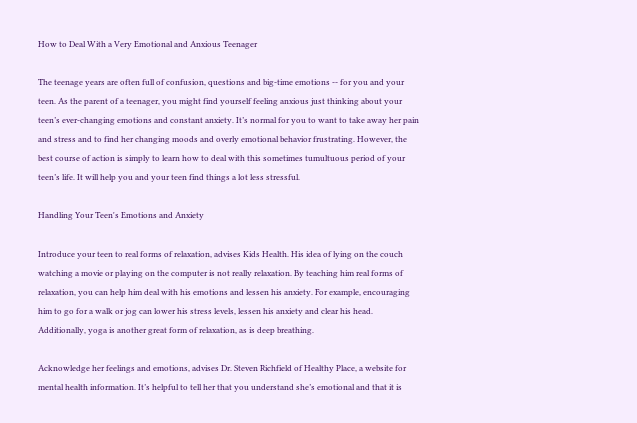How to Deal With a Very Emotional and Anxious Teenager

The teenage years are often full of confusion, questions and big-time emotions -- for you and your teen. As the parent of a teenager, you might find yourself feeling anxious just thinking about your teen’s ever-changing emotions and constant anxiety. It’s normal for you to want to take away her pain and stress and to find her changing moods and overly emotional behavior frustrating. However, the best course of action is simply to learn how to deal with this sometimes tumultuous period of your teen’s life. It will help you and your teen find things a lot less stressful.

Handling Your Teen's Emotions and Anxiety

Introduce your teen to real forms of relaxation, advises Kids Health. His idea of lying on the couch watching a movie or playing on the computer is not really relaxation. By teaching him real forms of relaxation, you can help him deal with his emotions and lessen his anxiety. For example, encouraging him to go for a walk or jog can lower his stress levels, lessen his anxiety and clear his head. Additionally, yoga is another great form of relaxation, as is deep breathing.

Acknowledge her feelings and emotions, advises Dr. Steven Richfield of Healthy Place, a website for mental health information. It’s helpful to tell her that you understand she’s emotional and that it is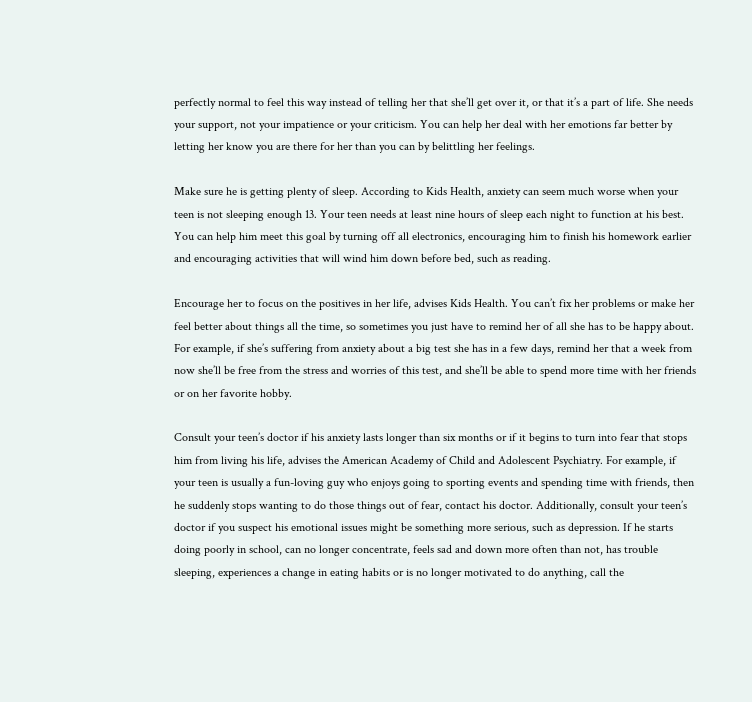perfectly normal to feel this way instead of telling her that she’ll get over it, or that it’s a part of life. She needs your support, not your impatience or your criticism. You can help her deal with her emotions far better by letting her know you are there for her than you can by belittling her feelings.

Make sure he is getting plenty of sleep. According to Kids Health, anxiety can seem much worse when your teen is not sleeping enough 13. Your teen needs at least nine hours of sleep each night to function at his best. You can help him meet this goal by turning off all electronics, encouraging him to finish his homework earlier and encouraging activities that will wind him down before bed, such as reading.

Encourage her to focus on the positives in her life, advises Kids Health. You can’t fix her problems or make her feel better about things all the time, so sometimes you just have to remind her of all she has to be happy about. For example, if she’s suffering from anxiety about a big test she has in a few days, remind her that a week from now she’ll be free from the stress and worries of this test, and she’ll be able to spend more time with her friends or on her favorite hobby.

Consult your teen’s doctor if his anxiety lasts longer than six months or if it begins to turn into fear that stops him from living his life, advises the American Academy of Child and Adolescent Psychiatry. For example, if your teen is usually a fun-loving guy who enjoys going to sporting events and spending time with friends, then he suddenly stops wanting to do those things out of fear, contact his doctor. Additionally, consult your teen’s doctor if you suspect his emotional issues might be something more serious, such as depression. If he starts doing poorly in school, can no longer concentrate, feels sad and down more often than not, has trouble sleeping, experiences a change in eating habits or is no longer motivated to do anything, call the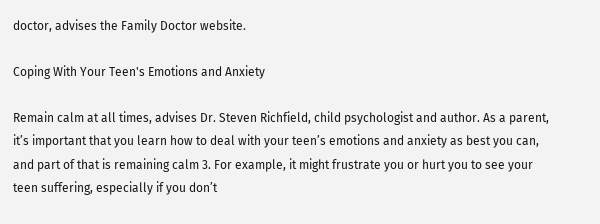doctor, advises the Family Doctor website.

Coping With Your Teen's Emotions and Anxiety

Remain calm at all times, advises Dr. Steven Richfield, child psychologist and author. As a parent, it’s important that you learn how to deal with your teen’s emotions and anxiety as best you can, and part of that is remaining calm 3. For example, it might frustrate you or hurt you to see your teen suffering, especially if you don’t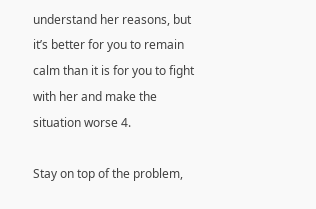understand her reasons, but it’s better for you to remain calm than it is for you to fight with her and make the situation worse 4.

Stay on top of the problem,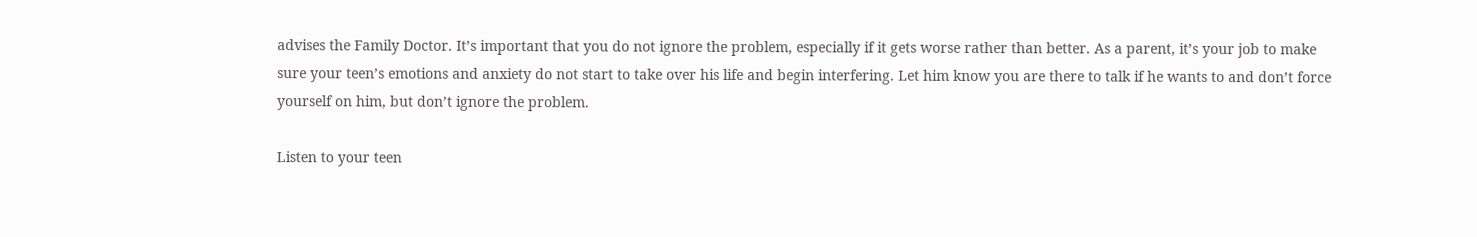advises the Family Doctor. It’s important that you do not ignore the problem, especially if it gets worse rather than better. As a parent, it’s your job to make sure your teen’s emotions and anxiety do not start to take over his life and begin interfering. Let him know you are there to talk if he wants to and don’t force yourself on him, but don’t ignore the problem.

Listen to your teen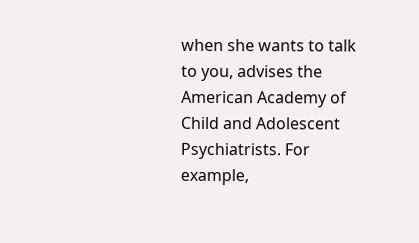when she wants to talk to you, advises the American Academy of Child and Adolescent Psychiatrists. For example,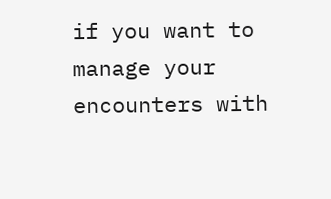if you want to manage your encounters with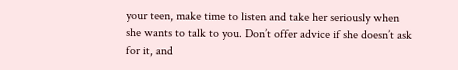your teen, make time to listen and take her seriously when she wants to talk to you. Don’t offer advice if she doesn’t ask for it, and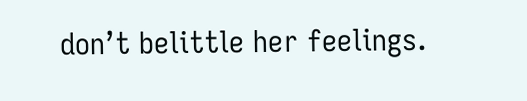don’t belittle her feelings.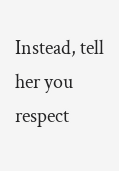Instead, tell her you respect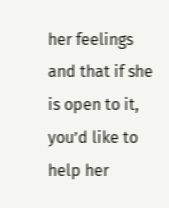her feelings and that if she is open to it, you’d like to help her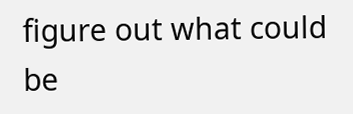figure out what could be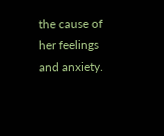the cause of her feelings and anxiety.